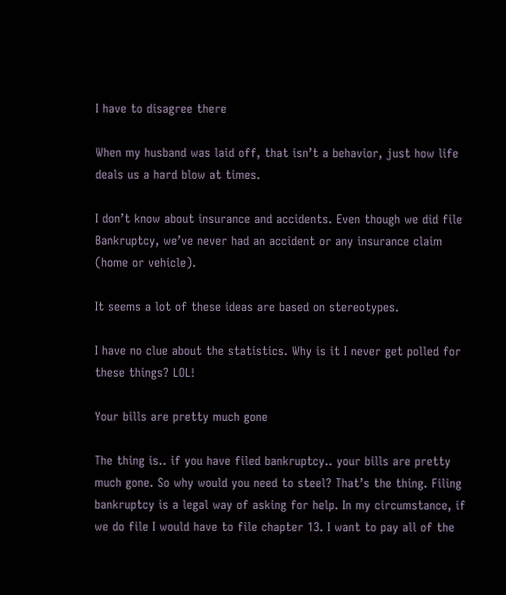I have to disagree there

When my husband was laid off, that isn’t a behavior, just how life deals us a hard blow at times.

I don’t know about insurance and accidents. Even though we did file Bankruptcy, we’ve never had an accident or any insurance claim (home or vehicle).

It seems a lot of these ideas are based on stereotypes.

I have no clue about the statistics. Why is it I never get polled for these things? LOL!

Your bills are pretty much gone

The thing is.. if you have filed bankruptcy.. your bills are pretty much gone. So why would you need to steel? That’s the thing. Filing bankruptcy is a legal way of asking for help. In my circumstance, if we do file I would have to file chapter 13. I want to pay all of the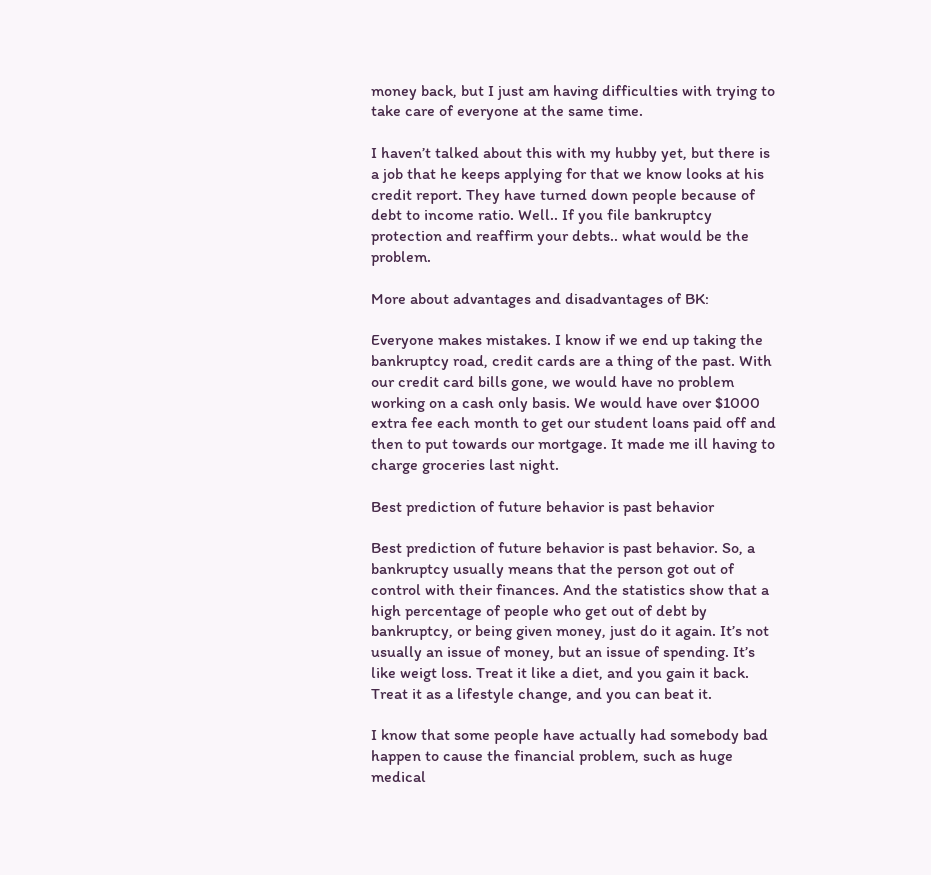money back, but I just am having difficulties with trying to take care of everyone at the same time.

I haven’t talked about this with my hubby yet, but there is a job that he keeps applying for that we know looks at his credit report. They have turned down people because of debt to income ratio. Well.. If you file bankruptcy protection and reaffirm your debts.. what would be the problem.

More about advantages and disadvantages of BK:

Everyone makes mistakes. I know if we end up taking the bankruptcy road, credit cards are a thing of the past. With our credit card bills gone, we would have no problem working on a cash only basis. We would have over $1000 extra fee each month to get our student loans paid off and then to put towards our mortgage. It made me ill having to charge groceries last night.

Best prediction of future behavior is past behavior

Best prediction of future behavior is past behavior. So, a bankruptcy usually means that the person got out of control with their finances. And the statistics show that a high percentage of people who get out of debt by bankruptcy, or being given money, just do it again. It’s not usually an issue of money, but an issue of spending. It’s like weigt loss. Treat it like a diet, and you gain it back. Treat it as a lifestyle change, and you can beat it.

I know that some people have actually had somebody bad happen to cause the financial problem, such as huge medical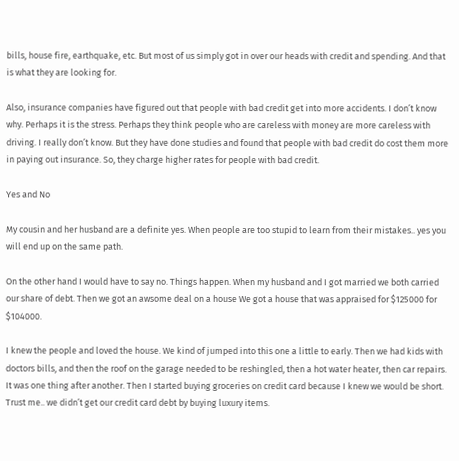bills, house fire, earthquake, etc. But most of us simply got in over our heads with credit and spending. And that is what they are looking for.

Also, insurance companies have figured out that people with bad credit get into more accidents. I don’t know why. Perhaps it is the stress. Perhaps they think people who are careless with money are more careless with driving. I really don’t know. But they have done studies and found that people with bad credit do cost them more in paying out insurance. So, they charge higher rates for people with bad credit.

Yes and No

My cousin and her husband are a definite yes. When people are too stupid to learn from their mistakes.. yes you will end up on the same path.

On the other hand I would have to say no. Things happen. When my husband and I got married we both carried our share of debt. Then we got an awsome deal on a house We got a house that was appraised for $125000 for $104000.

I knew the people and loved the house. We kind of jumped into this one a little to early. Then we had kids with doctors bills, and then the roof on the garage needed to be reshingled, then a hot water heater, then car repairs. It was one thing after another. Then I started buying groceries on credit card because I knew we would be short. Trust me.. we didn’t get our credit card debt by buying luxury items.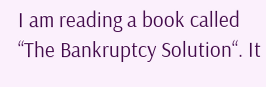I am reading a book called “The Bankruptcy Solution“. It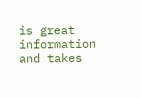is great information and takes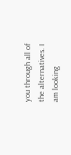you through all of the alternatives. I am looking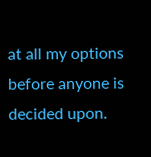at all my options before anyone is decided upon.